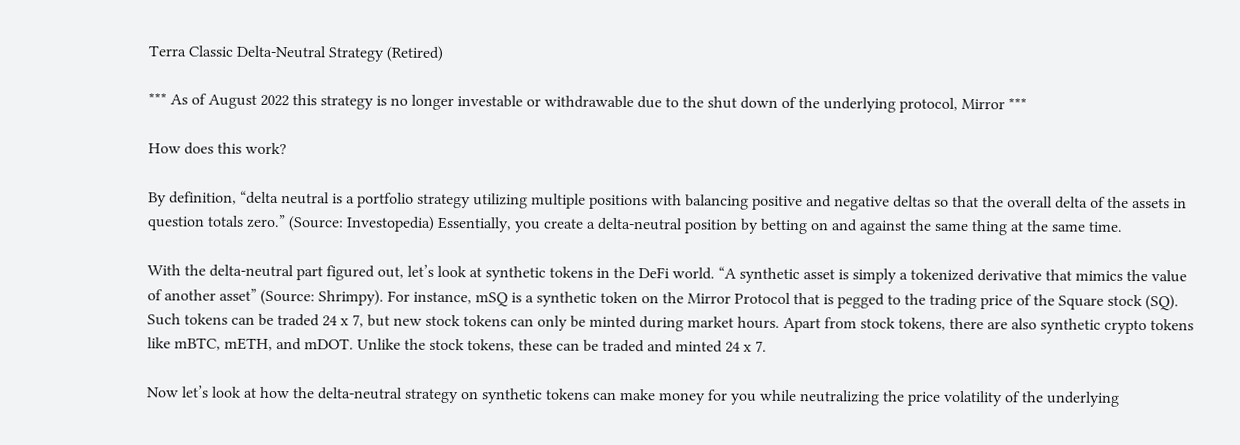Terra Classic Delta-Neutral Strategy (Retired)

*** As of August 2022 this strategy is no longer investable or withdrawable due to the shut down of the underlying protocol, Mirror ***

How does this work?

By definition, “delta neutral is a portfolio strategy utilizing multiple positions with balancing positive and negative deltas so that the overall delta of the assets in question totals zero.” (Source: Investopedia) Essentially, you create a delta-neutral position by betting on and against the same thing at the same time.

With the delta-neutral part figured out, let’s look at synthetic tokens in the DeFi world. “A synthetic asset is simply a tokenized derivative that mimics the value of another asset” (Source: Shrimpy). For instance, mSQ is a synthetic token on the Mirror Protocol that is pegged to the trading price of the Square stock (SQ). Such tokens can be traded 24 x 7, but new stock tokens can only be minted during market hours. Apart from stock tokens, there are also synthetic crypto tokens like mBTC, mETH, and mDOT. Unlike the stock tokens, these can be traded and minted 24 x 7.

Now let’s look at how the delta-neutral strategy on synthetic tokens can make money for you while neutralizing the price volatility of the underlying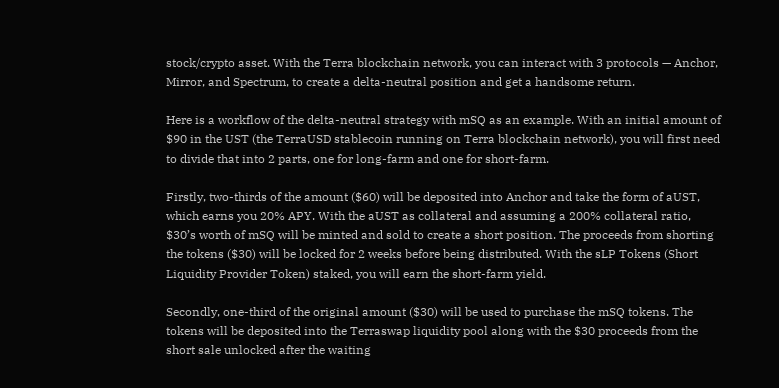stock/crypto asset. With the Terra blockchain network, you can interact with 3 protocols — Anchor, Mirror, and Spectrum, to create a delta-neutral position and get a handsome return.

Here is a workflow of the delta-neutral strategy with mSQ as an example. With an initial amount of $90 in the UST (the TerraUSD stablecoin running on Terra blockchain network), you will first need to divide that into 2 parts, one for long-farm and one for short-farm.

Firstly, two-thirds of the amount ($60) will be deposited into Anchor and take the form of aUST, which earns you 20% APY. With the aUST as collateral and assuming a 200% collateral ratio, $30’s worth of mSQ will be minted and sold to create a short position. The proceeds from shorting the tokens ($30) will be locked for 2 weeks before being distributed. With the sLP Tokens (Short Liquidity Provider Token) staked, you will earn the short-farm yield.

Secondly, one-third of the original amount ($30) will be used to purchase the mSQ tokens. The tokens will be deposited into the Terraswap liquidity pool along with the $30 proceeds from the short sale unlocked after the waiting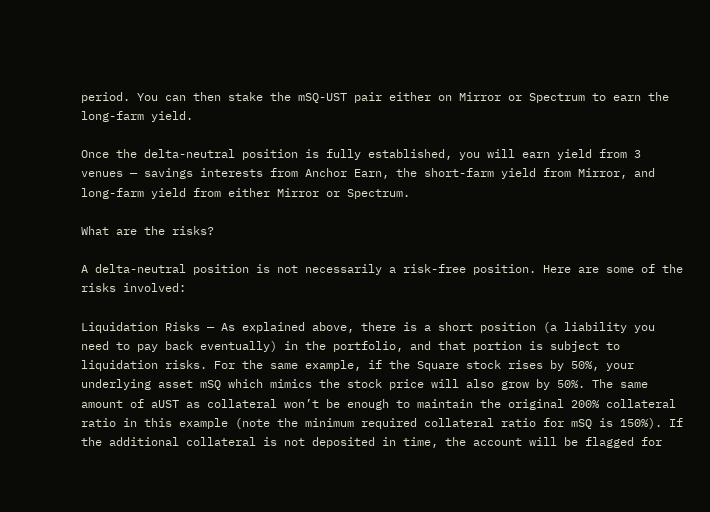period. You can then stake the mSQ-UST pair either on Mirror or Spectrum to earn the long-farm yield.

Once the delta-neutral position is fully established, you will earn yield from 3 venues — savings interests from Anchor Earn, the short-farm yield from Mirror, and long-farm yield from either Mirror or Spectrum.

What are the risks?

A delta-neutral position is not necessarily a risk-free position. Here are some of the risks involved:

Liquidation Risks — As explained above, there is a short position (a liability you need to pay back eventually) in the portfolio, and that portion is subject to liquidation risks. For the same example, if the Square stock rises by 50%, your underlying asset mSQ which mimics the stock price will also grow by 50%. The same amount of aUST as collateral won’t be enough to maintain the original 200% collateral ratio in this example (note the minimum required collateral ratio for mSQ is 150%). If the additional collateral is not deposited in time, the account will be flagged for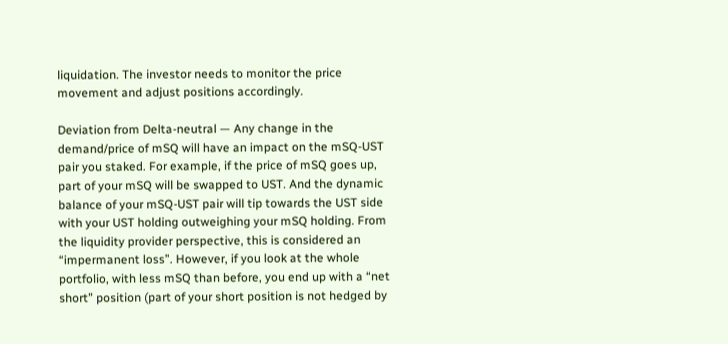liquidation. The investor needs to monitor the price movement and adjust positions accordingly.

Deviation from Delta-neutral — Any change in the demand/price of mSQ will have an impact on the mSQ-UST pair you staked. For example, if the price of mSQ goes up, part of your mSQ will be swapped to UST. And the dynamic balance of your mSQ-UST pair will tip towards the UST side with your UST holding outweighing your mSQ holding. From the liquidity provider perspective, this is considered an “impermanent loss”. However, if you look at the whole portfolio, with less mSQ than before, you end up with a “net short” position (part of your short position is not hedged by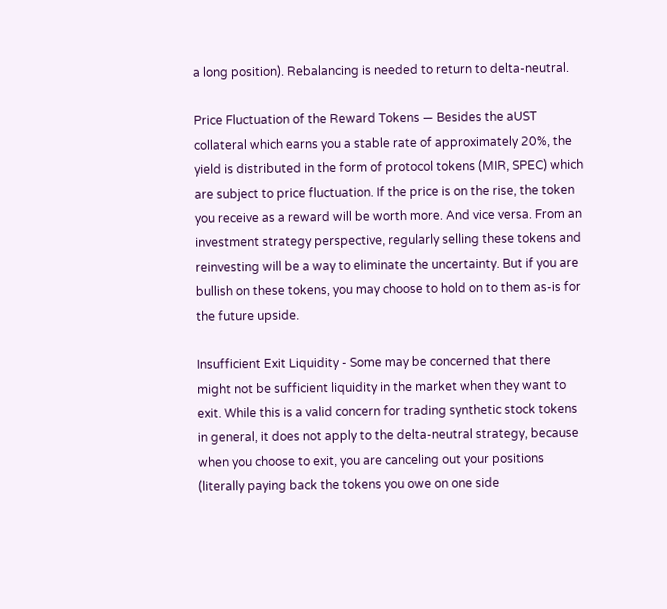a long position). Rebalancing is needed to return to delta-neutral.

Price Fluctuation of the Reward Tokens — Besides the aUST collateral which earns you a stable rate of approximately 20%, the yield is distributed in the form of protocol tokens (MIR, SPEC) which are subject to price fluctuation. If the price is on the rise, the token you receive as a reward will be worth more. And vice versa. From an investment strategy perspective, regularly selling these tokens and reinvesting will be a way to eliminate the uncertainty. But if you are bullish on these tokens, you may choose to hold on to them as-is for the future upside.

Insufficient Exit Liquidity - Some may be concerned that there might not be sufficient liquidity in the market when they want to exit. While this is a valid concern for trading synthetic stock tokens in general, it does not apply to the delta-neutral strategy, because when you choose to exit, you are canceling out your positions (literally paying back the tokens you owe on one side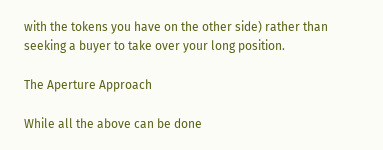with the tokens you have on the other side) rather than seeking a buyer to take over your long position.

The Aperture Approach

While all the above can be done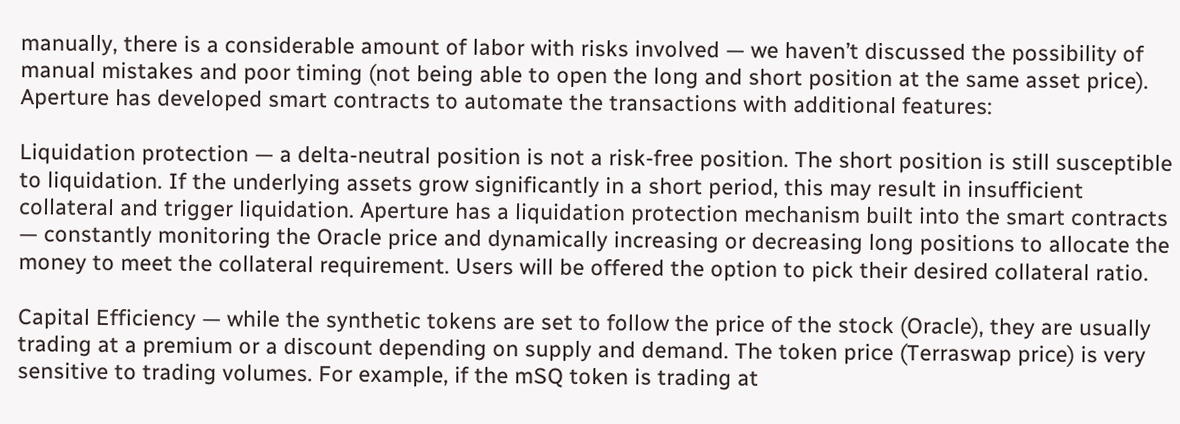manually, there is a considerable amount of labor with risks involved — we haven’t discussed the possibility of manual mistakes and poor timing (not being able to open the long and short position at the same asset price). Aperture has developed smart contracts to automate the transactions with additional features:

Liquidation protection — a delta-neutral position is not a risk-free position. The short position is still susceptible to liquidation. If the underlying assets grow significantly in a short period, this may result in insufficient collateral and trigger liquidation. Aperture has a liquidation protection mechanism built into the smart contracts — constantly monitoring the Oracle price and dynamically increasing or decreasing long positions to allocate the money to meet the collateral requirement. Users will be offered the option to pick their desired collateral ratio.

Capital Efficiency — while the synthetic tokens are set to follow the price of the stock (Oracle), they are usually trading at a premium or a discount depending on supply and demand. The token price (Terraswap price) is very sensitive to trading volumes. For example, if the mSQ token is trading at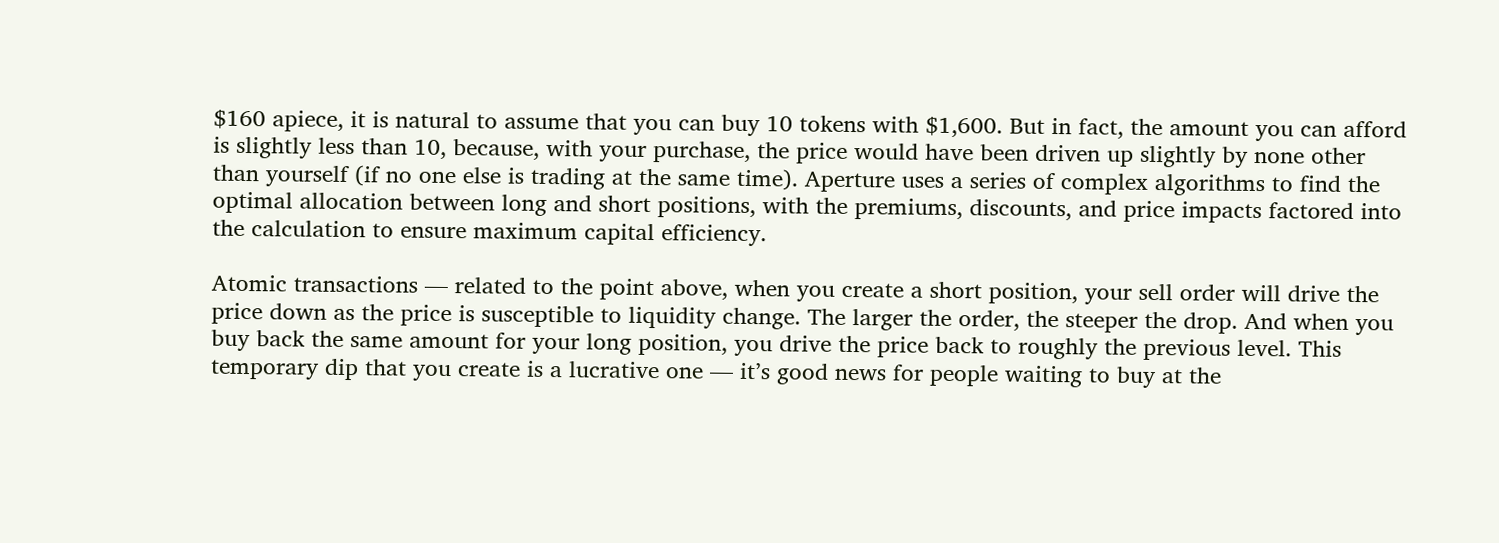$160 apiece, it is natural to assume that you can buy 10 tokens with $1,600. But in fact, the amount you can afford is slightly less than 10, because, with your purchase, the price would have been driven up slightly by none other than yourself (if no one else is trading at the same time). Aperture uses a series of complex algorithms to find the optimal allocation between long and short positions, with the premiums, discounts, and price impacts factored into the calculation to ensure maximum capital efficiency.

Atomic transactions — related to the point above, when you create a short position, your sell order will drive the price down as the price is susceptible to liquidity change. The larger the order, the steeper the drop. And when you buy back the same amount for your long position, you drive the price back to roughly the previous level. This temporary dip that you create is a lucrative one — it’s good news for people waiting to buy at the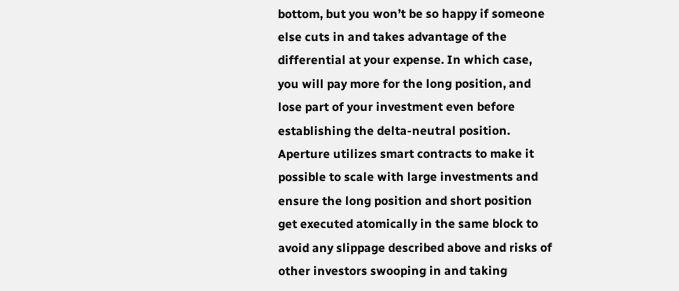bottom, but you won’t be so happy if someone else cuts in and takes advantage of the differential at your expense. In which case, you will pay more for the long position, and lose part of your investment even before establishing the delta-neutral position. Aperture utilizes smart contracts to make it possible to scale with large investments and ensure the long position and short position get executed atomically in the same block to avoid any slippage described above and risks of other investors swooping in and taking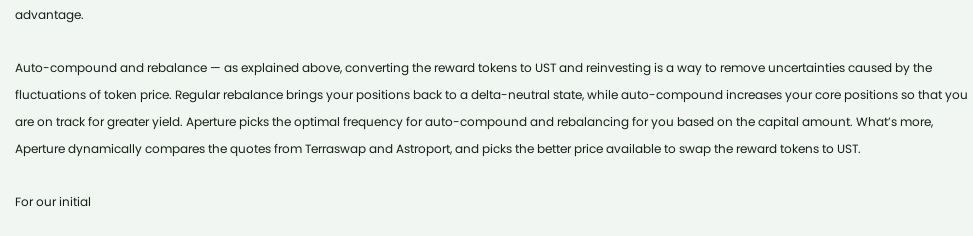advantage.

Auto-compound and rebalance — as explained above, converting the reward tokens to UST and reinvesting is a way to remove uncertainties caused by the fluctuations of token price. Regular rebalance brings your positions back to a delta-neutral state, while auto-compound increases your core positions so that you are on track for greater yield. Aperture picks the optimal frequency for auto-compound and rebalancing for you based on the capital amount. What’s more, Aperture dynamically compares the quotes from Terraswap and Astroport, and picks the better price available to swap the reward tokens to UST.

For our initial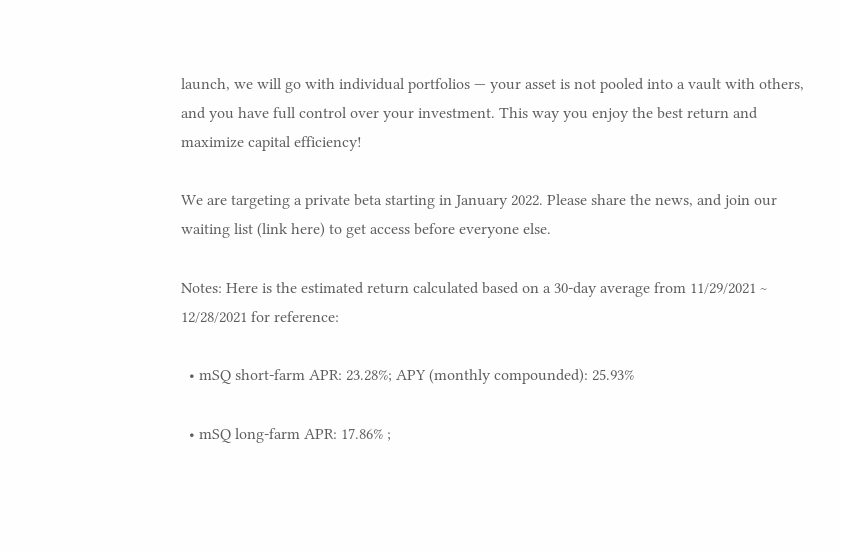launch, we will go with individual portfolios — your asset is not pooled into a vault with others, and you have full control over your investment. This way you enjoy the best return and maximize capital efficiency!

We are targeting a private beta starting in January 2022. Please share the news, and join our waiting list (link here) to get access before everyone else.

Notes: Here is the estimated return calculated based on a 30-day average from 11/29/2021 ~ 12/28/2021 for reference:

  • mSQ short-farm APR: 23.28%; APY (monthly compounded): 25.93%

  • mSQ long-farm APR: 17.86% ;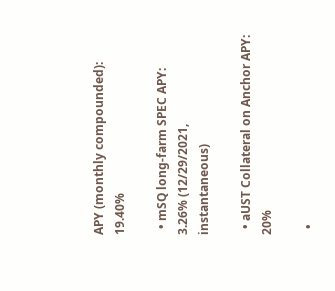APY (monthly compounded): 19.40%

  • mSQ long-farm SPEC APY: 3.26% (12/29/2021, instantaneous)

  • aUST Collateral on Anchor APY: 20%

  •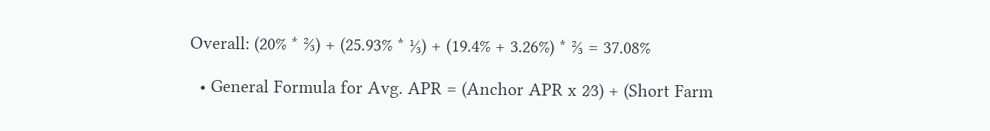Overall: (20% * ⅔) + (25.93% * ⅓) + (19.4% + 3.26%) * ⅔ = 37.08%

  • General Formula for Avg. APR = (Anchor APR x 2⁄3) + (Short Farm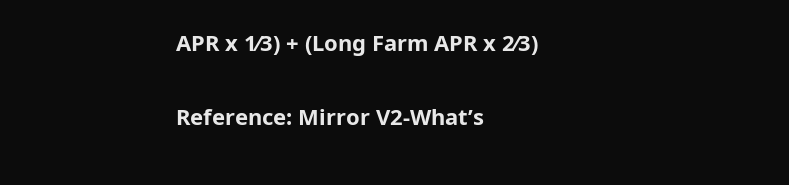APR x 1⁄3) + (Long Farm APR x 2⁄3)

Reference: Mirror V2-What’s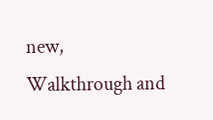new, Walkthrough and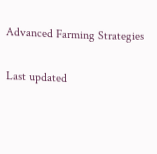Advanced Farming Strategies

Last updated